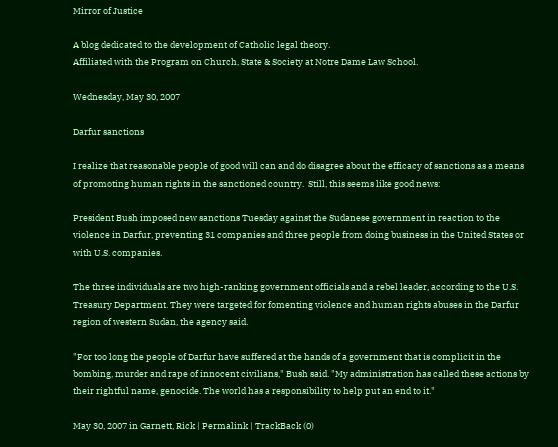Mirror of Justice

A blog dedicated to the development of Catholic legal theory.
Affiliated with the Program on Church, State & Society at Notre Dame Law School.

Wednesday, May 30, 2007

Darfur sanctions

I realize that reasonable people of good will can and do disagree about the efficacy of sanctions as a means of promoting human rights in the sanctioned country.  Still, this seems like good news:

President Bush imposed new sanctions Tuesday against the Sudanese government in reaction to the violence in Darfur, preventing 31 companies and three people from doing business in the United States or with U.S. companies.

The three individuals are two high-ranking government officials and a rebel leader, according to the U.S. Treasury Department. They were targeted for fomenting violence and human rights abuses in the Darfur region of western Sudan, the agency said.

"For too long the people of Darfur have suffered at the hands of a government that is complicit in the bombing, murder and rape of innocent civilians," Bush said. "My administration has called these actions by their rightful name, genocide. The world has a responsibility to help put an end to it."

May 30, 2007 in Garnett, Rick | Permalink | TrackBack (0)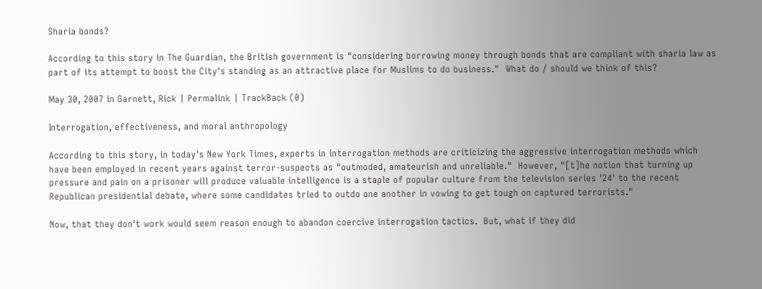Sharia bonds?

According to this story in The Guardian, the British government is "considering borrowing money through bonds that are compliant with sharia law as part of its attempt to boost the City's standing as an attractive place for Muslims to do business."  What do / should we think of this?

May 30, 2007 in Garnett, Rick | Permalink | TrackBack (0)

Interrogation, effectiveness, and moral anthropology

According to this story, in today's New York Times, experts in interrogation methods are criticizing the aggressive interrogation methods which have been employed in recent years against terror-suspects as "outmoded, amateurish and unreliable."  However, "[t]he notion that turning up pressure and pain on a prisoner will produce valuable intelligence is a staple of popular culture from the television series '24' to the recent Republican presidential debate, where some candidates tried to outdo one another in vowing to get tough on captured terrorists."

Now, that they don't work would seem reason enough to abandon coercive interrogation tactics.  But, what if they did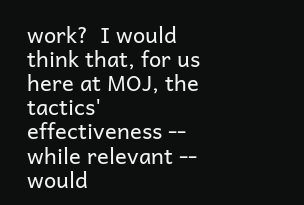work?  I would think that, for us here at MOJ, the tactics' effectiveness -- while relevant -- would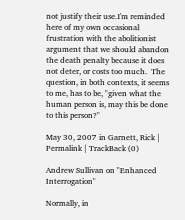not justify their use.I'm reminded here of my own occasional frustration with the abolitionist argument that we should abandon the death penalty because it does not deter, or costs too much.  The question, in both contexts, it seems to me, has to be, "given what the human person is, may this be done to this person?"

May 30, 2007 in Garnett, Rick | Permalink | TrackBack (0)

Andrew Sullivan on "Enhanced Interrogation"

Normally, in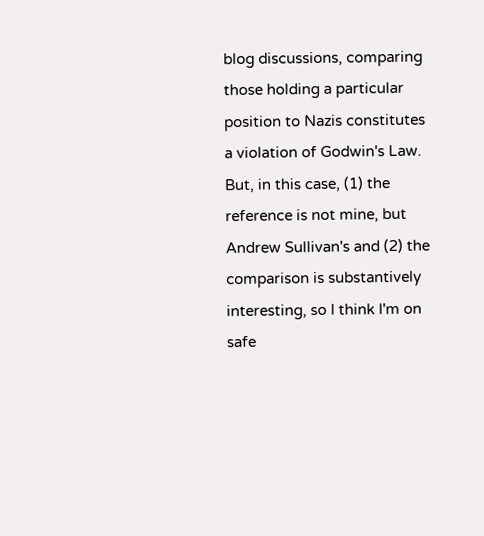blog discussions, comparing those holding a particular position to Nazis constitutes a violation of Godwin's Law.  But, in this case, (1) the reference is not mine, but Andrew Sullivan's and (2) the comparison is substantively interesting, so I think I'm on safe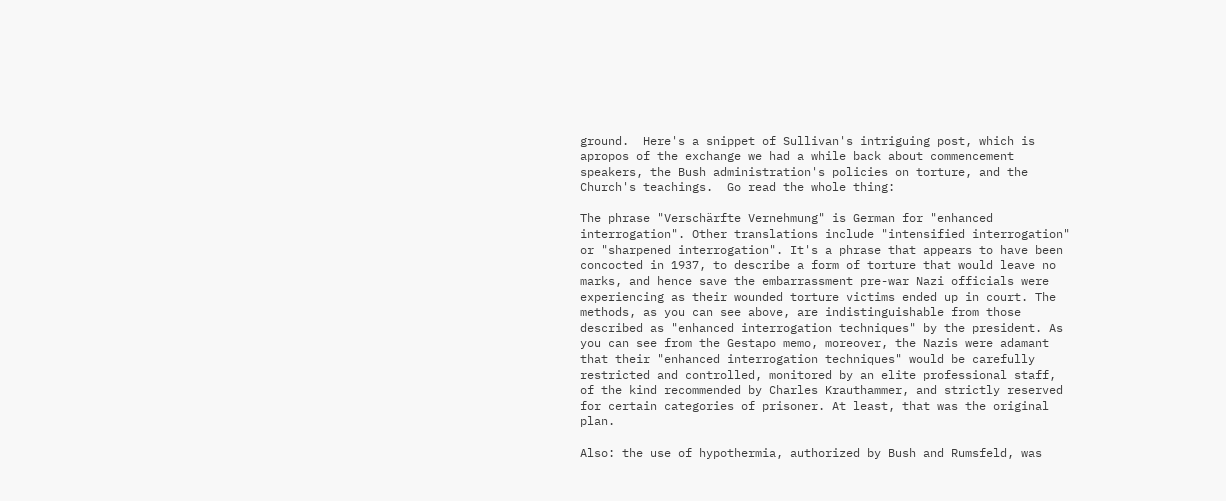ground.  Here's a snippet of Sullivan's intriguing post, which is apropos of the exchange we had a while back about commencement speakers, the Bush administration's policies on torture, and the Church's teachings.  Go read the whole thing:

The phrase "Verschärfte Vernehmung" is German for "enhanced interrogation". Other translations include "intensified interrogation" or "sharpened interrogation". It's a phrase that appears to have been concocted in 1937, to describe a form of torture that would leave no marks, and hence save the embarrassment pre-war Nazi officials were experiencing as their wounded torture victims ended up in court. The methods, as you can see above, are indistinguishable from those described as "enhanced interrogation techniques" by the president. As you can see from the Gestapo memo, moreover, the Nazis were adamant that their "enhanced interrogation techniques" would be carefully restricted and controlled, monitored by an elite professional staff, of the kind recommended by Charles Krauthammer, and strictly reserved for certain categories of prisoner. At least, that was the original plan.

Also: the use of hypothermia, authorized by Bush and Rumsfeld, was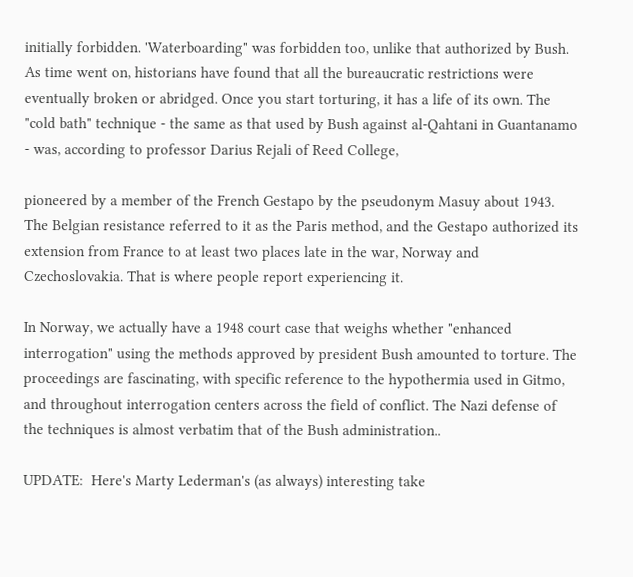initially forbidden. 'Waterboarding" was forbidden too, unlike that authorized by Bush. As time went on, historians have found that all the bureaucratic restrictions were eventually broken or abridged. Once you start torturing, it has a life of its own. The "cold bath" technique - the same as that used by Bush against al-Qahtani in Guantanamo - was, according to professor Darius Rejali of Reed College,

pioneered by a member of the French Gestapo by the pseudonym Masuy about 1943. The Belgian resistance referred to it as the Paris method, and the Gestapo authorized its extension from France to at least two places late in the war, Norway and Czechoslovakia. That is where people report experiencing it.

In Norway, we actually have a 1948 court case that weighs whether "enhanced interrogation" using the methods approved by president Bush amounted to torture. The proceedings are fascinating, with specific reference to the hypothermia used in Gitmo, and throughout interrogation centers across the field of conflict. The Nazi defense of the techniques is almost verbatim that of the Bush administration..

UPDATE:  Here's Marty Lederman's (as always) interesting take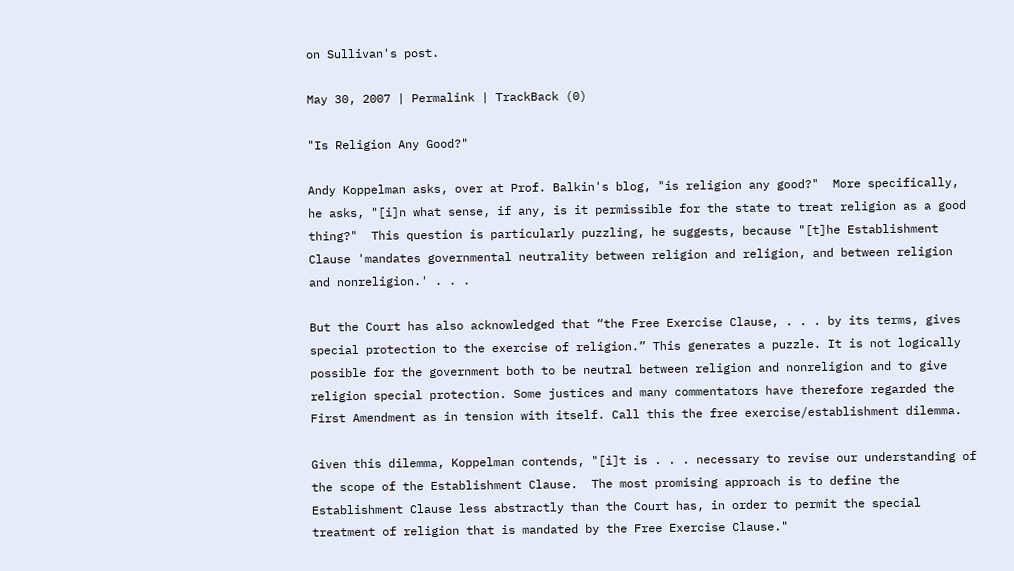on Sullivan's post.

May 30, 2007 | Permalink | TrackBack (0)

"Is Religion Any Good?"

Andy Koppelman asks, over at Prof. Balkin's blog, "is religion any good?"  More specifically, he asks, "[i]n what sense, if any, is it permissible for the state to treat religion as a good thing?"  This question is particularly puzzling, he suggests, because "[t]he Establishment Clause 'mandates governmental neutrality between religion and religion, and between religion and nonreligion.' . . .

But the Court has also acknowledged that “the Free Exercise Clause, . . . by its terms, gives special protection to the exercise of religion.” This generates a puzzle. It is not logically possible for the government both to be neutral between religion and nonreligion and to give religion special protection. Some justices and many commentators have therefore regarded the First Amendment as in tension with itself. Call this the free exercise/establishment dilemma.

Given this dilemma, Koppelman contends, "[i]t is . . . necessary to revise our understanding of the scope of the Establishment Clause.  The most promising approach is to define the Establishment Clause less abstractly than the Court has, in order to permit the special treatment of religion that is mandated by the Free Exercise Clause."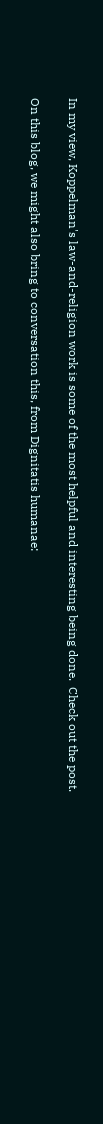In my view, Koppelman's law-and-religion work is some of the most helpful and interesting being done.  Check out the post.

On this blog, we might also bring to conversation this, from Dignitatis humanae: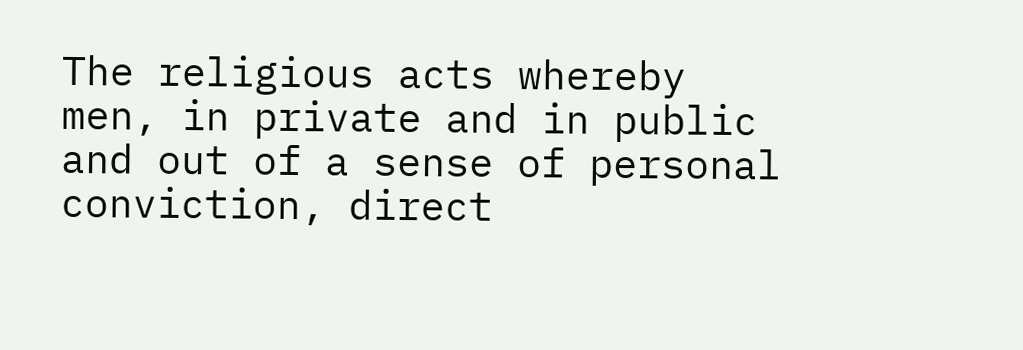The religious acts whereby men, in private and in public and out of a sense of personal conviction, direct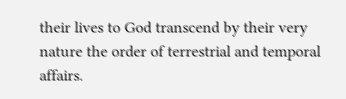their lives to God transcend by their very nature the order of terrestrial and temporal affairs.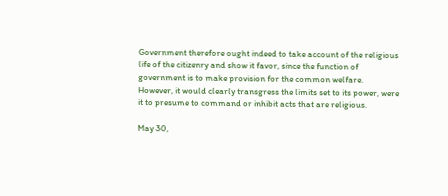Government therefore ought indeed to take account of the religious life of the citizenry and show it favor, since the function of government is to make provision for the common welfare. However, it would clearly transgress the limits set to its power, were it to presume to command or inhibit acts that are religious.

May 30,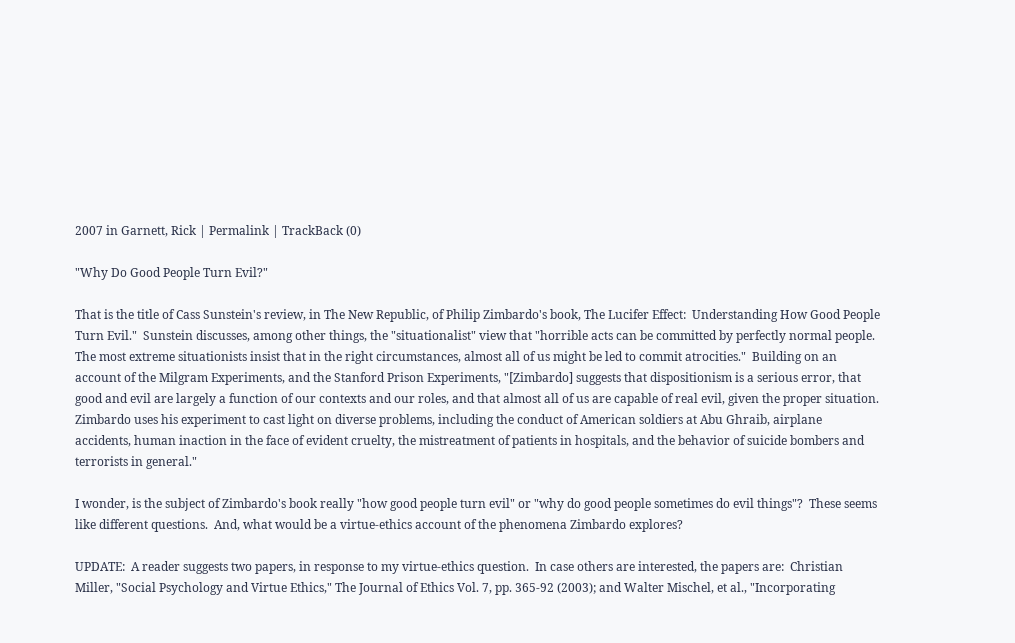2007 in Garnett, Rick | Permalink | TrackBack (0)

"Why Do Good People Turn Evil?"

That is the title of Cass Sunstein's review, in The New Republic, of Philip Zimbardo's book, The Lucifer Effect:  Understanding How Good People Turn Evil."  Sunstein discusses, among other things, the "situationalist" view that "horrible acts can be committed by perfectly normal people.  The most extreme situationists insist that in the right circumstances, almost all of us might be led to commit atrocities."  Building on an account of the Milgram Experiments, and the Stanford Prison Experiments, "[Zimbardo] suggests that dispositionism is a serious error, that good and evil are largely a function of our contexts and our roles, and that almost all of us are capable of real evil, given the proper situation. Zimbardo uses his experiment to cast light on diverse problems, including the conduct of American soldiers at Abu Ghraib, airplane accidents, human inaction in the face of evident cruelty, the mistreatment of patients in hospitals, and the behavior of suicide bombers and terrorists in general."

I wonder, is the subject of Zimbardo's book really "how good people turn evil" or "why do good people sometimes do evil things"?  These seems like different questions.  And, what would be a virtue-ethics account of the phenomena Zimbardo explores?

UPDATE:  A reader suggests two papers, in response to my virtue-ethics question.  In case others are interested, the papers are:  Christian Miller, "Social Psychology and Virtue Ethics," The Journal of Ethics Vol. 7, pp. 365-92 (2003); and Walter Mischel, et al., "Incorporating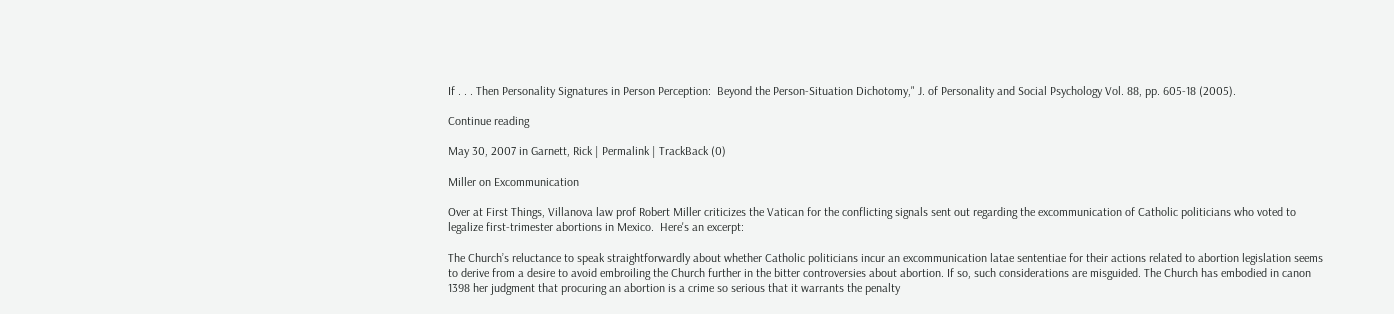If . . . Then Personality Signatures in Person Perception:  Beyond the Person-Situation Dichotomy," J. of Personality and Social Psychology Vol. 88, pp. 605-18 (2005).

Continue reading

May 30, 2007 in Garnett, Rick | Permalink | TrackBack (0)

Miller on Excommunication

Over at First Things, Villanova law prof Robert Miller criticizes the Vatican for the conflicting signals sent out regarding the excommunication of Catholic politicians who voted to legalize first-trimester abortions in Mexico.  Here's an excerpt:

The Church’s reluctance to speak straightforwardly about whether Catholic politicians incur an excommunication latae sententiae for their actions related to abortion legislation seems to derive from a desire to avoid embroiling the Church further in the bitter controversies about abortion. If so, such considerations are misguided. The Church has embodied in canon 1398 her judgment that procuring an abortion is a crime so serious that it warrants the penalty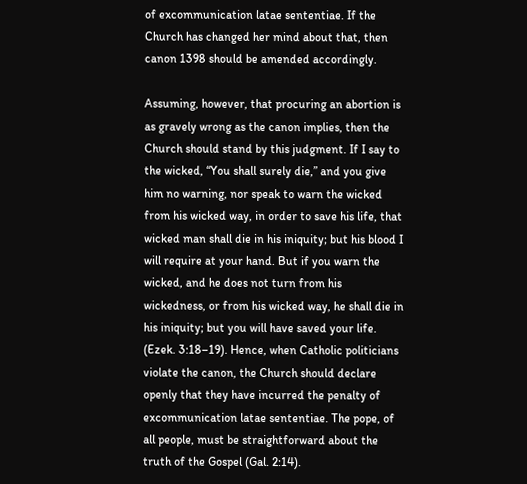of excommunication latae sententiae. If the Church has changed her mind about that, then canon 1398 should be amended accordingly.

Assuming, however, that procuring an abortion is as gravely wrong as the canon implies, then the Church should stand by this judgment. If I say to the wicked, “You shall surely die,” and you give him no warning, nor speak to warn the wicked from his wicked way, in order to save his life, that wicked man shall die in his iniquity; but his blood I will require at your hand. But if you warn the wicked, and he does not turn from his wickedness, or from his wicked way, he shall die in his iniquity; but you will have saved your life. (Ezek. 3:18–19). Hence, when Catholic politicians violate the canon, the Church should declare openly that they have incurred the penalty of excommunication latae sententiae. The pope, of all people, must be straightforward about the truth of the Gospel (Gal. 2:14).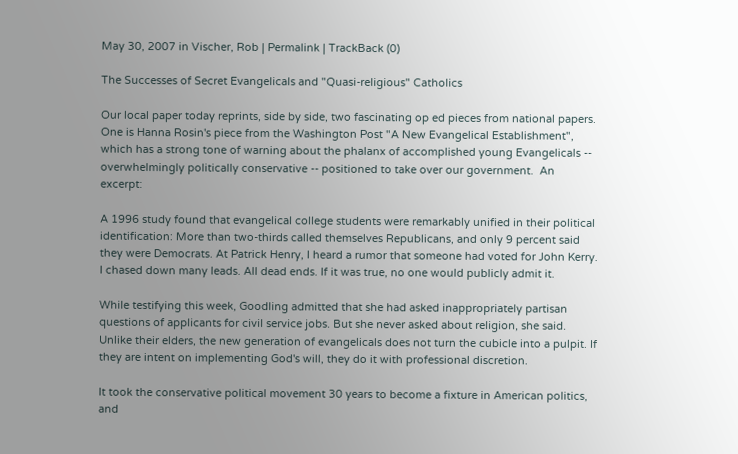May 30, 2007 in Vischer, Rob | Permalink | TrackBack (0)

The Successes of Secret Evangelicals and "Quasi-religious" Catholics

Our local paper today reprints, side by side, two fascinating op ed pieces from national papers.  One is Hanna Rosin's piece from the Washington Post "A New Evangelical Establishment", which has a strong tone of warning about the phalanx of accomplished young Evangelicals -- overwhelmingly politically conservative -- positioned to take over our government.  An excerpt:

A 1996 study found that evangelical college students were remarkably unified in their political identification: More than two-thirds called themselves Republicans, and only 9 percent said they were Democrats. At Patrick Henry, I heard a rumor that someone had voted for John Kerry. I chased down many leads. All dead ends. If it was true, no one would publicly admit it.

While testifying this week, Goodling admitted that she had asked inappropriately partisan questions of applicants for civil service jobs. But she never asked about religion, she said. Unlike their elders, the new generation of evangelicals does not turn the cubicle into a pulpit. If they are intent on implementing God's will, they do it with professional discretion.

It took the conservative political movement 30 years to become a fixture in American politics, and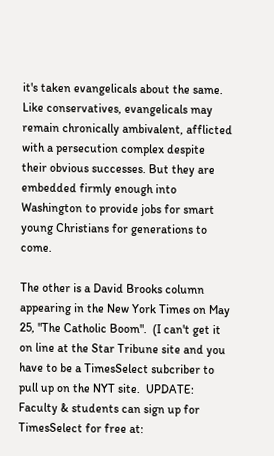it's taken evangelicals about the same. Like conservatives, evangelicals may remain chronically ambivalent, afflicted with a persecution complex despite their obvious successes. But they are embedded firmly enough into Washington to provide jobs for smart young Christians for generations to come.

The other is a David Brooks column appearing in the New York Times on May 25, "The Catholic Boom".  (I can't get it on line at the Star Tribune site and you have to be a TimesSelect subcriber to pull up on the NYT site.  UPDATE:  Faculty & students can sign up for TimesSelect for free at: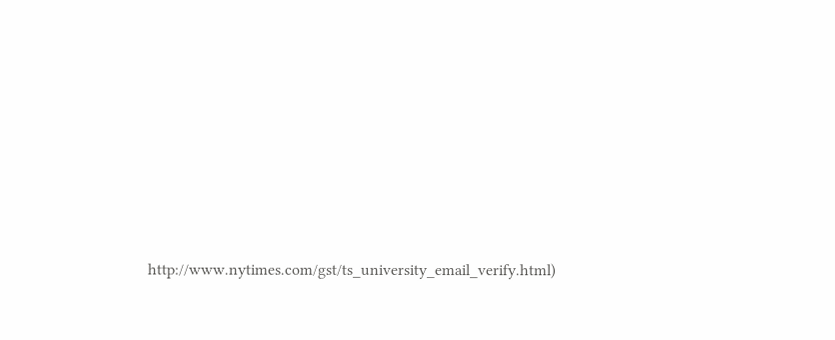http://www.nytimes.com/gst/ts_university_email_verify.html)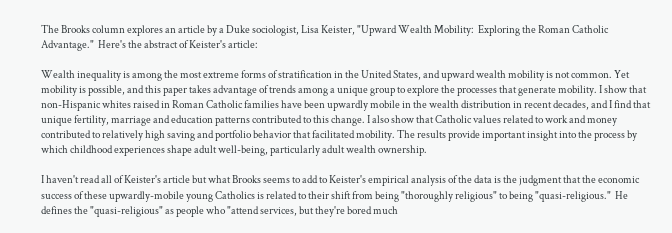The Brooks column explores an article by a Duke sociologist, Lisa Keister, "Upward Wealth Mobility:  Exploring the Roman Catholic Advantage."  Here's the abstract of Keister's article:

Wealth inequality is among the most extreme forms of stratification in the United States, and upward wealth mobility is not common. Yet mobility is possible, and this paper takes advantage of trends among a unique group to explore the processes that generate mobility. I show that non-Hispanic whites raised in Roman Catholic families have been upwardly mobile in the wealth distribution in recent decades, and I find that unique fertility, marriage and education patterns contributed to this change. I also show that Catholic values related to work and money contributed to relatively high saving and portfolio behavior that facilitated mobility. The results provide important insight into the process by which childhood experiences shape adult well-being, particularly adult wealth ownership.

I haven't read all of Keister's article but what Brooks seems to add to Keister's empirical analysis of the data is the judgment that the economic success of these upwardly-mobile young Catholics is related to their shift from being "thoroughly religious" to being "quasi-religious."  He defines the "quasi-religious" as people who "attend services, but they're bored much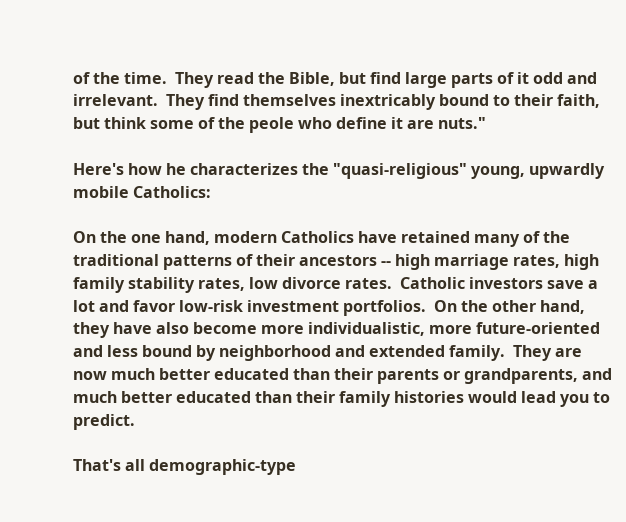of the time.  They read the Bible, but find large parts of it odd and irrelevant.  They find themselves inextricably bound to their faith, but think some of the peole who define it are nuts."

Here's how he characterizes the "quasi-religious" young, upwardly mobile Catholics:

On the one hand, modern Catholics have retained many of the traditional patterns of their ancestors -- high marriage rates, high family stability rates, low divorce rates.  Catholic investors save a lot and favor low-risk investment portfolios.  On the other hand, they have also become more individualistic, more future-oriented and less bound by neighborhood and extended family.  They are now much better educated than their parents or grandparents, and much better educated than their family histories would lead you to predict.

That's all demographic-type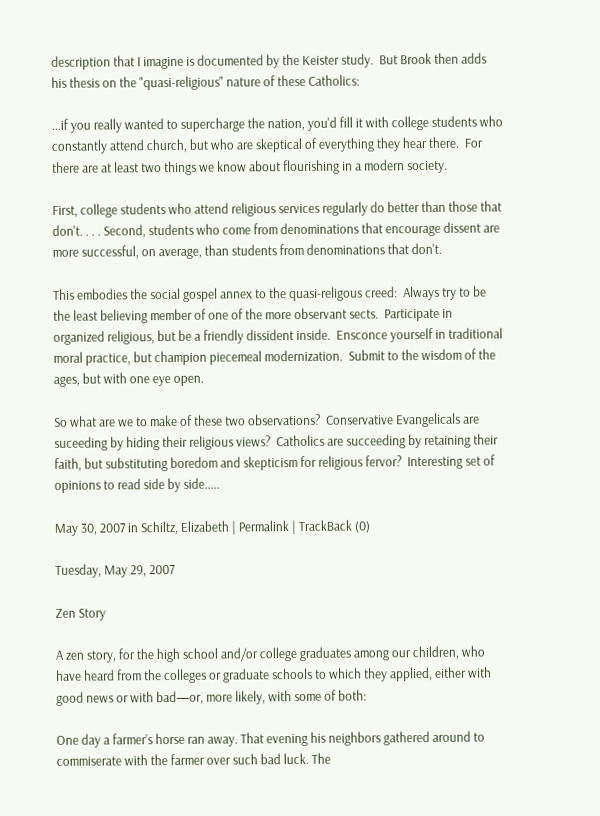description that I imagine is documented by the Keister study.  But Brook then adds his thesis on the "quasi-religious" nature of these Catholics:

...if you really wanted to supercharge the nation, you'd fill it with college students who constantly attend church, but who are skeptical of everything they hear there.  For there are at least two things we know about flourishing in a modern society.

First, college students who attend religious services regularly do better than those that don't. . . . Second, students who come from denominations that encourage dissent are more successful, on average, than students from denominations that don't.

This embodies the social gospel annex to the quasi-religous creed:  Always try to be the least believing member of one of the more observant sects.  Participate in organized religious, but be a friendly dissident inside.  Ensconce yourself in traditional moral practice, but champion piecemeal modernization.  Submit to the wisdom of the ages, but with one eye open.

So what are we to make of these two observations?  Conservative Evangelicals are suceeding by hiding their religious views?  Catholics are succeeding by retaining their faith, but substituting boredom and skepticism for religious fervor?  Interesting set of opinions to read side by side.....

May 30, 2007 in Schiltz, Elizabeth | Permalink | TrackBack (0)

Tuesday, May 29, 2007

Zen Story

A zen story, for the high school and/or college graduates among our children, who have heard from the colleges or graduate schools to which they applied, either with good news or with bad—or, more likely, with some of both:

One day a farmer’s horse ran away. That evening his neighbors gathered around to commiserate with the farmer over such bad luck. The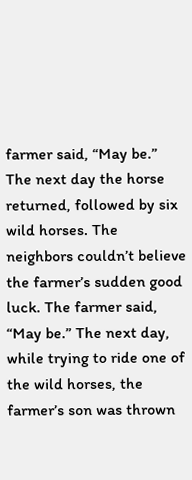farmer said, “May be.” The next day the horse returned, followed by six wild horses. The neighbors couldn’t believe the farmer’s sudden good luck. The farmer said, “May be.” The next day, while trying to ride one of the wild horses, the farmer’s son was thrown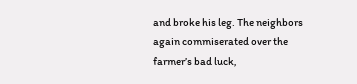and broke his leg. The neighbors again commiserated over the farmer’s bad luck,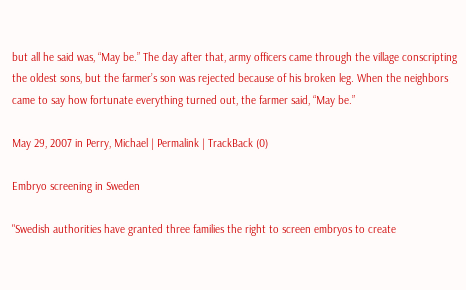but all he said was, “May be.” The day after that, army officers came through the village conscripting the oldest sons, but the farmer’s son was rejected because of his broken leg. When the neighbors came to say how fortunate everything turned out, the farmer said, “May be.”

May 29, 2007 in Perry, Michael | Permalink | TrackBack (0)

Embryo screening in Sweden

"Swedish authorities have granted three families the right to screen embryos to create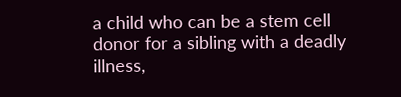a child who can be a stem cell donor for a sibling with a deadly illness,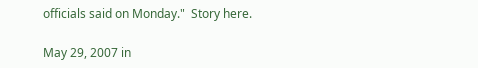officials said on Monday."  Story here.

May 29, 2007 in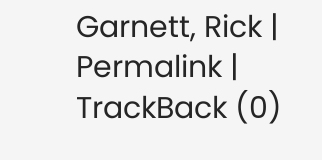Garnett, Rick | Permalink | TrackBack (0)